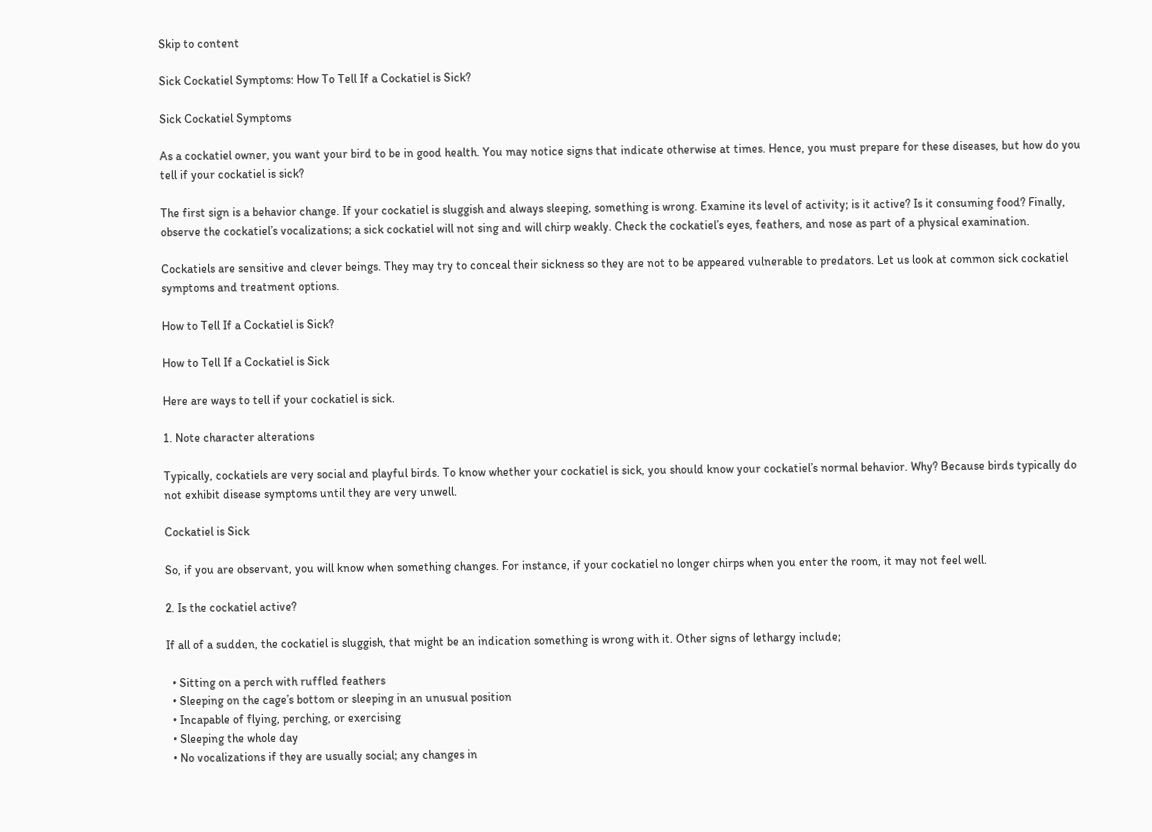Skip to content

Sick Cockatiel Symptoms: How To Tell If a Cockatiel is Sick?

Sick Cockatiel Symptoms

As a cockatiel owner, you want your bird to be in good health. You may notice signs that indicate otherwise at times. Hence, you must prepare for these diseases, but how do you tell if your cockatiel is sick?

The first sign is a behavior change. If your cockatiel is sluggish and always sleeping, something is wrong. Examine its level of activity; is it active? Is it consuming food? Finally, observe the cockatiel’s vocalizations; a sick cockatiel will not sing and will chirp weakly. Check the cockatiel’s eyes, feathers, and nose as part of a physical examination.

Cockatiels are sensitive and clever beings. They may try to conceal their sickness so they are not to be appeared vulnerable to predators. Let us look at common sick cockatiel symptoms and treatment options.

How to Tell If a Cockatiel is Sick?

How to Tell If a Cockatiel is Sick

Here are ways to tell if your cockatiel is sick.

1. Note character alterations

Typically, cockatiels are very social and playful birds. To know whether your cockatiel is sick, you should know your cockatiel’s normal behavior. Why? Because birds typically do not exhibit disease symptoms until they are very unwell.

Cockatiel is Sick

So, if you are observant, you will know when something changes. For instance, if your cockatiel no longer chirps when you enter the room, it may not feel well.

2. Is the cockatiel active?

If all of a sudden, the cockatiel is sluggish, that might be an indication something is wrong with it. Other signs of lethargy include;

  • Sitting on a perch with ruffled feathers
  • Sleeping on the cage’s bottom or sleeping in an unusual position
  • Incapable of flying, perching, or exercising
  • Sleeping the whole day
  • No vocalizations if they are usually social; any changes in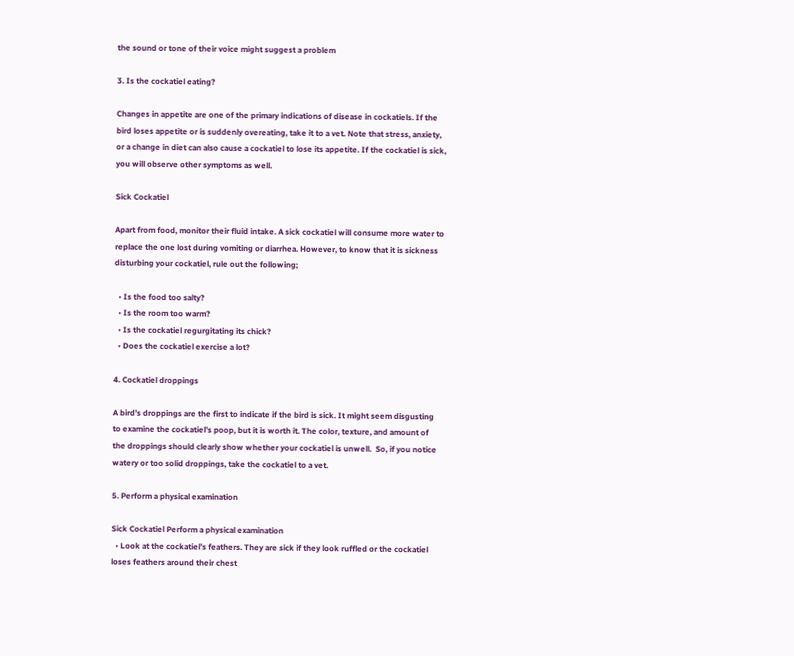the sound or tone of their voice might suggest a problem

3. Is the cockatiel eating?

Changes in appetite are one of the primary indications of disease in cockatiels. If the bird loses appetite or is suddenly overeating, take it to a vet. Note that stress, anxiety, or a change in diet can also cause a cockatiel to lose its appetite. If the cockatiel is sick, you will observe other symptoms as well.

Sick Cockatiel

Apart from food, monitor their fluid intake. A sick cockatiel will consume more water to replace the one lost during vomiting or diarrhea. However, to know that it is sickness disturbing your cockatiel, rule out the following;

  • Is the food too salty?
  • Is the room too warm?
  • Is the cockatiel regurgitating its chick?
  • Does the cockatiel exercise a lot?

4. Cockatiel droppings

A bird’s droppings are the first to indicate if the bird is sick. It might seem disgusting to examine the cockatiel’s poop, but it is worth it. The color, texture, and amount of the droppings should clearly show whether your cockatiel is unwell.  So, if you notice watery or too solid droppings, take the cockatiel to a vet.

5. Perform a physical examination

Sick Cockatiel Perform a physical examination
  • Look at the cockatiel’s feathers. They are sick if they look ruffled or the cockatiel loses feathers around their chest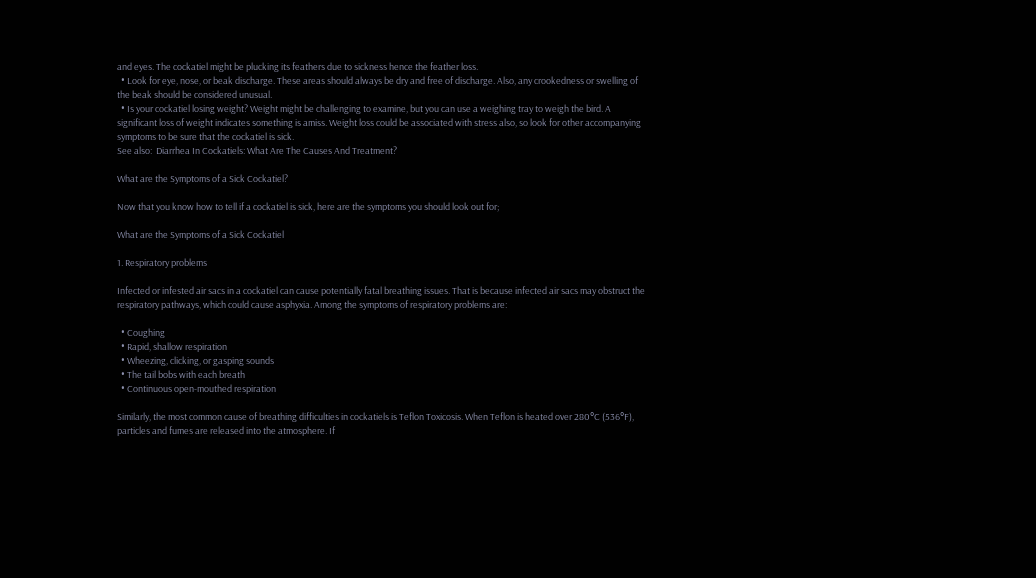and eyes. The cockatiel might be plucking its feathers due to sickness hence the feather loss.
  • Look for eye, nose, or beak discharge. These areas should always be dry and free of discharge. Also, any crookedness or swelling of the beak should be considered unusual.
  • Is your cockatiel losing weight? Weight might be challenging to examine, but you can use a weighing tray to weigh the bird. A significant loss of weight indicates something is amiss. Weight loss could be associated with stress also, so look for other accompanying symptoms to be sure that the cockatiel is sick.
See also:  Diarrhea In Cockatiels: What Are The Causes And Treatment?

What are the Symptoms of a Sick Cockatiel?

Now that you know how to tell if a cockatiel is sick, here are the symptoms you should look out for;

What are the Symptoms of a Sick Cockatiel

1. Respiratory problems

Infected or infested air sacs in a cockatiel can cause potentially fatal breathing issues. That is because infected air sacs may obstruct the respiratory pathways, which could cause asphyxia. Among the symptoms of respiratory problems are:

  • Coughing
  • Rapid, shallow respiration
  • Wheezing, clicking, or gasping sounds
  • The tail bobs with each breath
  • Continuous open-mouthed respiration

Similarly, the most common cause of breathing difficulties in cockatiels is Teflon Toxicosis. When Teflon is heated over 280°C (536°F), particles and fumes are released into the atmosphere. If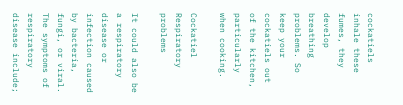cockatiels inhale these fumes, they develop breathing problems. So keep your cockatiels out of the kitchen, particularly when cooking.

Cockatiel Respiratory problems

It could also be a respiratory disease or infection caused by bacteria, fungi, or viral. The symptoms of respiratory disease include;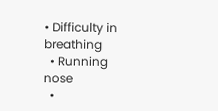• Difficulty in breathing
  • Running nose
  •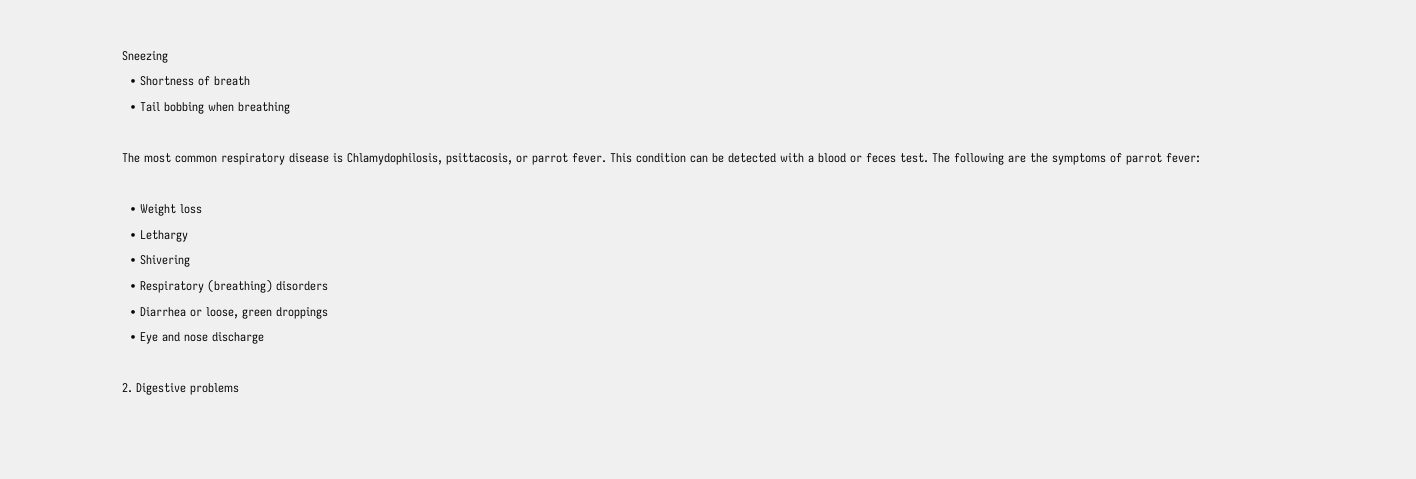Sneezing
  • Shortness of breath
  • Tail bobbing when breathing

The most common respiratory disease is Chlamydophilosis, psittacosis, or parrot fever. This condition can be detected with a blood or feces test. The following are the symptoms of parrot fever:

  • Weight loss
  • Lethargy
  • Shivering
  • Respiratory (breathing) disorders
  • Diarrhea or loose, green droppings
  • Eye and nose discharge

2. Digestive problems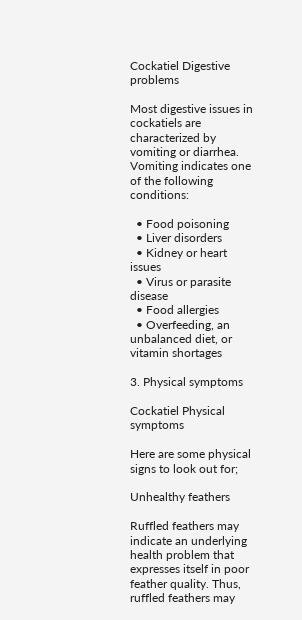Cockatiel Digestive problems

Most digestive issues in cockatiels are characterized by vomiting or diarrhea. Vomiting indicates one of the following conditions:

  • Food poisoning
  • Liver disorders
  • Kidney or heart issues
  • Virus or parasite disease
  • Food allergies
  • Overfeeding, an unbalanced diet, or vitamin shortages

3. Physical symptoms

Cockatiel Physical symptoms

Here are some physical signs to look out for;

Unhealthy feathers

Ruffled feathers may indicate an underlying health problem that expresses itself in poor feather quality. Thus, ruffled feathers may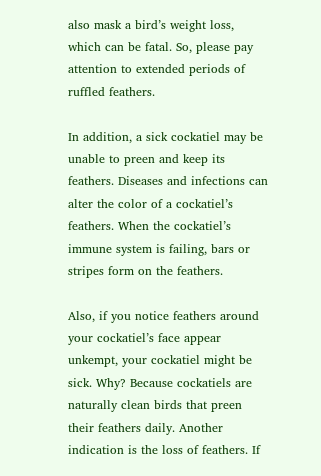also mask a bird’s weight loss, which can be fatal. So, please pay attention to extended periods of ruffled feathers.

In addition, a sick cockatiel may be unable to preen and keep its feathers. Diseases and infections can alter the color of a cockatiel’s feathers. When the cockatiel’s immune system is failing, bars or stripes form on the feathers.

Also, if you notice feathers around your cockatiel’s face appear unkempt, your cockatiel might be sick. Why? Because cockatiels are naturally clean birds that preen their feathers daily. Another indication is the loss of feathers. If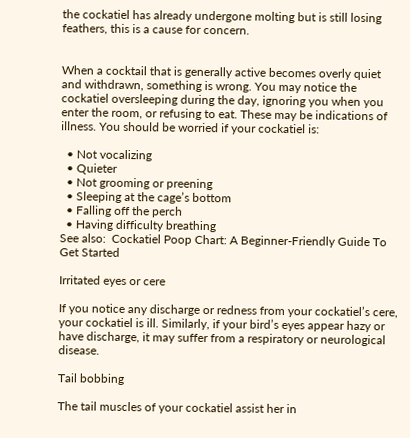the cockatiel has already undergone molting but is still losing feathers, this is a cause for concern.


When a cocktail that is generally active becomes overly quiet and withdrawn, something is wrong. You may notice the cockatiel oversleeping during the day, ignoring you when you enter the room, or refusing to eat. These may be indications of illness. You should be worried if your cockatiel is:

  • Not vocalizing
  • Quieter
  • Not grooming or preening
  • Sleeping at the cage’s bottom
  • Falling off the perch
  • Having difficulty breathing
See also:  Cockatiel Poop Chart: A Beginner-Friendly Guide To Get Started

Irritated eyes or cere

If you notice any discharge or redness from your cockatiel’s cere, your cockatiel is ill. Similarly, if your bird’s eyes appear hazy or have discharge, it may suffer from a respiratory or neurological disease.

Tail bobbing

The tail muscles of your cockatiel assist her in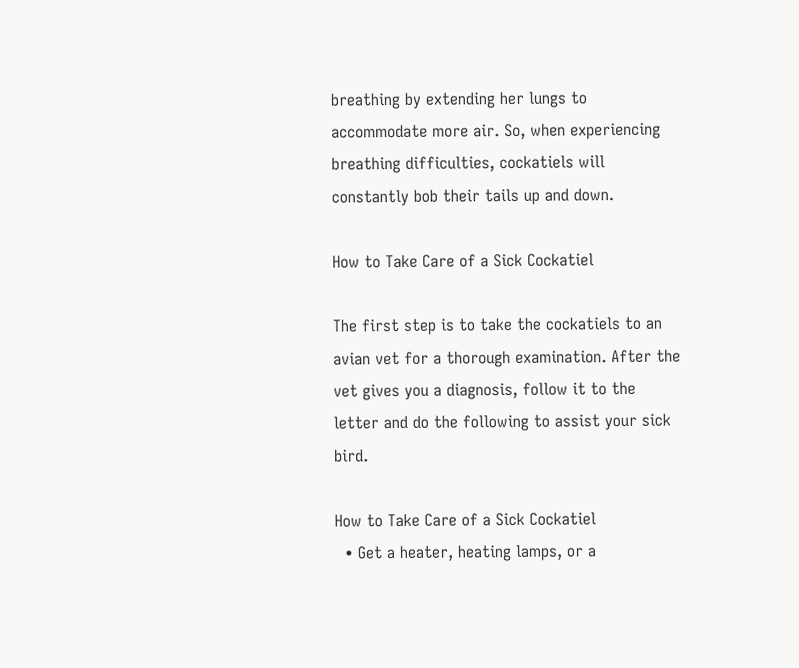breathing by extending her lungs to accommodate more air. So, when experiencing breathing difficulties, cockatiels will constantly bob their tails up and down.

How to Take Care of a Sick Cockatiel

The first step is to take the cockatiels to an avian vet for a thorough examination. After the vet gives you a diagnosis, follow it to the letter and do the following to assist your sick bird.

How to Take Care of a Sick Cockatiel
  • Get a heater, heating lamps, or a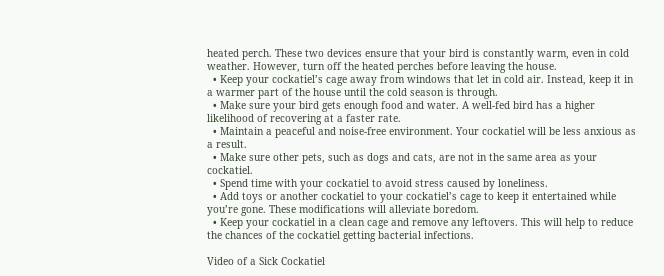heated perch. These two devices ensure that your bird is constantly warm, even in cold weather. However, turn off the heated perches before leaving the house.
  • Keep your cockatiel’s cage away from windows that let in cold air. Instead, keep it in a warmer part of the house until the cold season is through.
  • Make sure your bird gets enough food and water. A well-fed bird has a higher likelihood of recovering at a faster rate.
  • Maintain a peaceful and noise-free environment. Your cockatiel will be less anxious as a result.
  • Make sure other pets, such as dogs and cats, are not in the same area as your cockatiel.
  • Spend time with your cockatiel to avoid stress caused by loneliness.
  • Add toys or another cockatiel to your cockatiel’s cage to keep it entertained while you’re gone. These modifications will alleviate boredom.
  • Keep your cockatiel in a clean cage and remove any leftovers. This will help to reduce the chances of the cockatiel getting bacterial infections.

Video of a Sick Cockatiel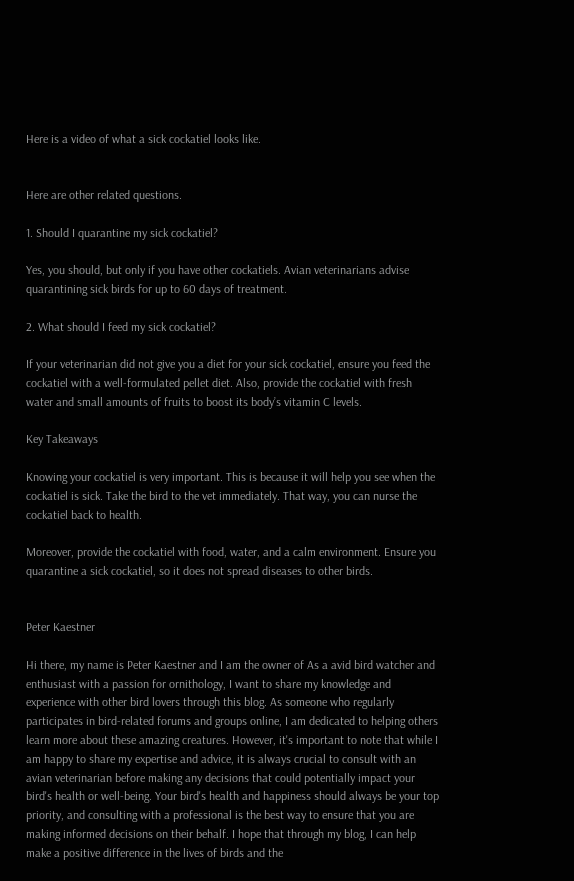Here is a video of what a sick cockatiel looks like.


Here are other related questions.

1. Should I quarantine my sick cockatiel?

Yes, you should, but only if you have other cockatiels. Avian veterinarians advise quarantining sick birds for up to 60 days of treatment.

2. What should I feed my sick cockatiel?

If your veterinarian did not give you a diet for your sick cockatiel, ensure you feed the cockatiel with a well-formulated pellet diet. Also, provide the cockatiel with fresh water and small amounts of fruits to boost its body’s vitamin C levels.

Key Takeaways

Knowing your cockatiel is very important. This is because it will help you see when the cockatiel is sick. Take the bird to the vet immediately. That way, you can nurse the cockatiel back to health.

Moreover, provide the cockatiel with food, water, and a calm environment. Ensure you quarantine a sick cockatiel, so it does not spread diseases to other birds.


Peter Kaestner

Hi there, my name is Peter Kaestner and I am the owner of As a avid bird watcher and enthusiast with a passion for ornithology, I want to share my knowledge and experience with other bird lovers through this blog. As someone who regularly participates in bird-related forums and groups online, I am dedicated to helping others learn more about these amazing creatures. However, it's important to note that while I am happy to share my expertise and advice, it is always crucial to consult with an avian veterinarian before making any decisions that could potentially impact your bird's health or well-being. Your bird's health and happiness should always be your top priority, and consulting with a professional is the best way to ensure that you are making informed decisions on their behalf. I hope that through my blog, I can help make a positive difference in the lives of birds and the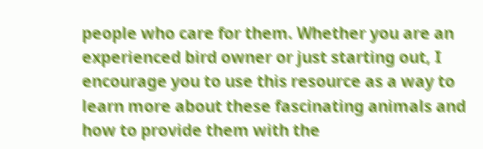people who care for them. Whether you are an experienced bird owner or just starting out, I encourage you to use this resource as a way to learn more about these fascinating animals and how to provide them with the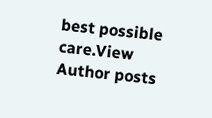best possible care.View Author posts